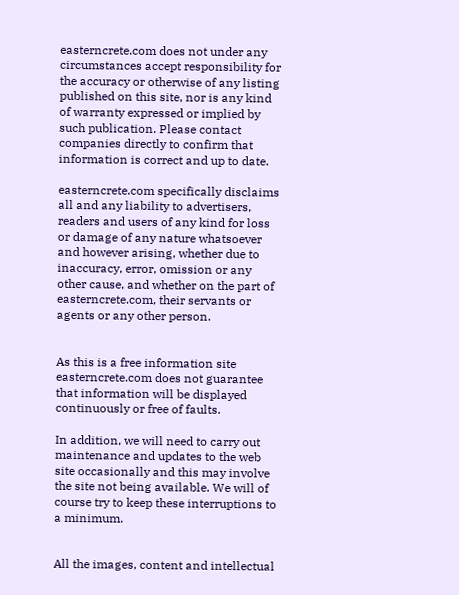easterncrete.com does not under any circumstances accept responsibility for the accuracy or otherwise of any listing published on this site, nor is any kind of warranty expressed or implied by such publication. Please contact companies directly to confirm that information is correct and up to date.

easterncrete.com specifically disclaims all and any liability to advertisers, readers and users of any kind for loss or damage of any nature whatsoever and however arising, whether due to inaccuracy, error, omission or any other cause, and whether on the part of easterncrete.com, their servants or agents or any other person.


As this is a free information site easterncrete.com does not guarantee that information will be displayed continuously or free of faults.

In addition, we will need to carry out maintenance and updates to the web site occasionally and this may involve the site not being available. We will of course try to keep these interruptions to a minimum.


All the images, content and intellectual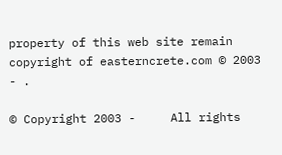property of this web site remain copyright of easterncrete.com © 2003 - .

© Copyright 2003 -     All rights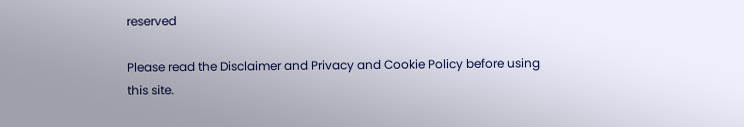reserved

Please read the Disclaimer and Privacy and Cookie Policy before using this site.